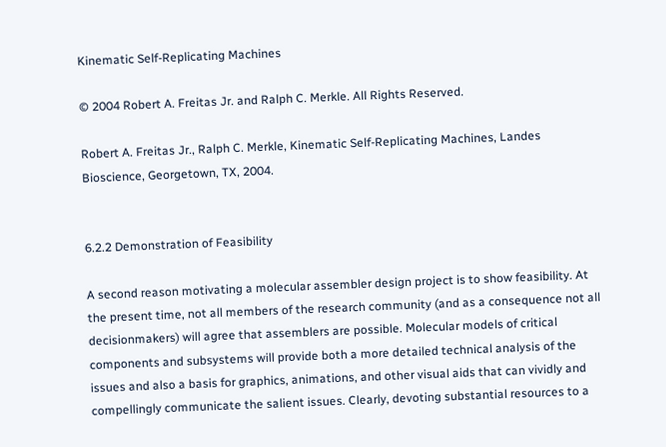Kinematic Self-Replicating Machines

© 2004 Robert A. Freitas Jr. and Ralph C. Merkle. All Rights Reserved.

Robert A. Freitas Jr., Ralph C. Merkle, Kinematic Self-Replicating Machines, Landes Bioscience, Georgetown, TX, 2004.


6.2.2 Demonstration of Feasibility

A second reason motivating a molecular assembler design project is to show feasibility. At the present time, not all members of the research community (and as a consequence not all decisionmakers) will agree that assemblers are possible. Molecular models of critical components and subsystems will provide both a more detailed technical analysis of the issues and also a basis for graphics, animations, and other visual aids that can vividly and compellingly communicate the salient issues. Clearly, devoting substantial resources to a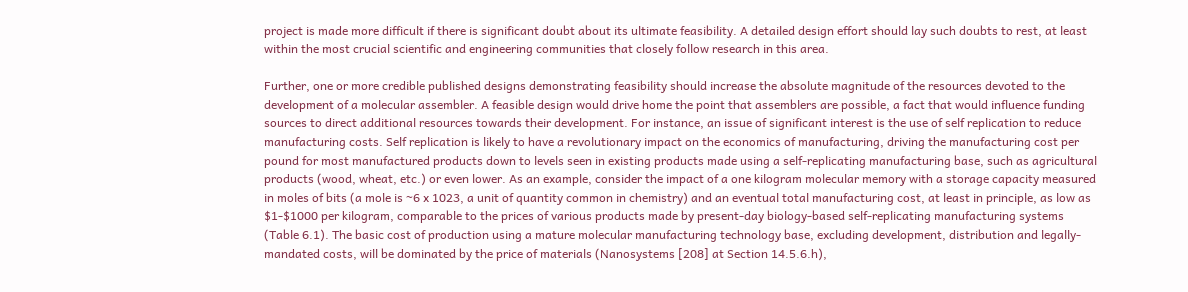project is made more difficult if there is significant doubt about its ultimate feasibility. A detailed design effort should lay such doubts to rest, at least within the most crucial scientific and engineering communities that closely follow research in this area.

Further, one or more credible published designs demonstrating feasibility should increase the absolute magnitude of the resources devoted to the development of a molecular assembler. A feasible design would drive home the point that assemblers are possible, a fact that would influence funding sources to direct additional resources towards their development. For instance, an issue of significant interest is the use of self replication to reduce manufacturing costs. Self replication is likely to have a revolutionary impact on the economics of manufacturing, driving the manufacturing cost per pound for most manufactured products down to levels seen in existing products made using a self-replicating manufacturing base, such as agricultural products (wood, wheat, etc.) or even lower. As an example, consider the impact of a one kilogram molecular memory with a storage capacity measured in moles of bits (a mole is ~6 x 1023, a unit of quantity common in chemistry) and an eventual total manufacturing cost, at least in principle, as low as $1-$1000 per kilogram, comparable to the prices of various products made by present-day biology-based self-replicating manufacturing systems (Table 6.1). The basic cost of production using a mature molecular manufacturing technology base, excluding development, distribution and legally-mandated costs, will be dominated by the price of materials (Nanosystems [208] at Section 14.5.6.h),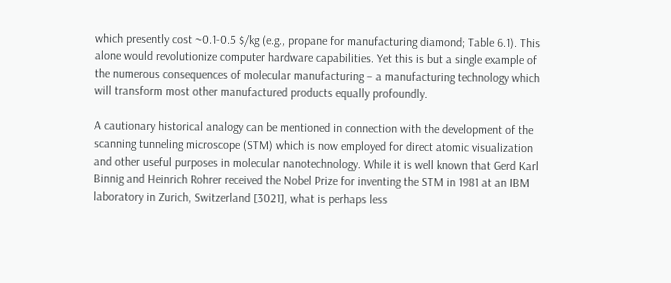which presently cost ~0.1-0.5 $/kg (e.g., propane for manufacturing diamond; Table 6.1). This alone would revolutionize computer hardware capabilities. Yet this is but a single example of the numerous consequences of molecular manufacturing – a manufacturing technology which will transform most other manufactured products equally profoundly.

A cautionary historical analogy can be mentioned in connection with the development of the scanning tunneling microscope (STM) which is now employed for direct atomic visualization and other useful purposes in molecular nanotechnology. While it is well known that Gerd Karl Binnig and Heinrich Rohrer received the Nobel Prize for inventing the STM in 1981 at an IBM laboratory in Zurich, Switzerland [3021], what is perhaps less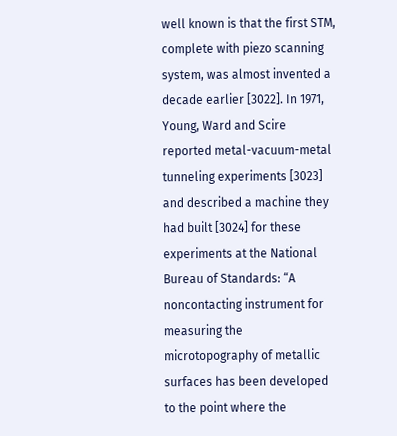well known is that the first STM, complete with piezo scanning system, was almost invented a decade earlier [3022]. In 1971, Young, Ward and Scire reported metal-vacuum-metal tunneling experiments [3023] and described a machine they had built [3024] for these experiments at the National Bureau of Standards: “A noncontacting instrument for measuring the microtopography of metallic surfaces has been developed to the point where the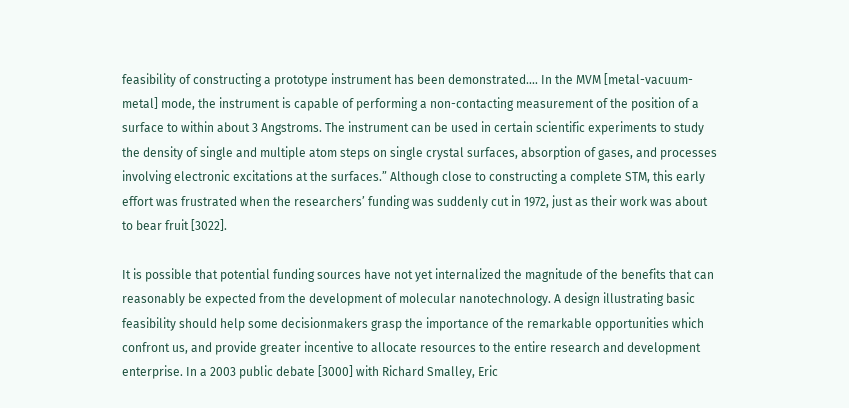feasibility of constructing a prototype instrument has been demonstrated.... In the MVM [metal-vacuum-metal] mode, the instrument is capable of performing a non-contacting measurement of the position of a surface to within about 3 Angstroms. The instrument can be used in certain scientific experiments to study the density of single and multiple atom steps on single crystal surfaces, absorption of gases, and processes involving electronic excitations at the surfaces.” Although close to constructing a complete STM, this early effort was frustrated when the researchers’ funding was suddenly cut in 1972, just as their work was about to bear fruit [3022].

It is possible that potential funding sources have not yet internalized the magnitude of the benefits that can reasonably be expected from the development of molecular nanotechnology. A design illustrating basic feasibility should help some decisionmakers grasp the importance of the remarkable opportunities which confront us, and provide greater incentive to allocate resources to the entire research and development enterprise. In a 2003 public debate [3000] with Richard Smalley, Eric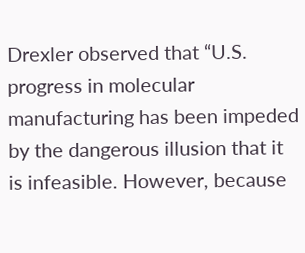Drexler observed that “U.S. progress in molecular manufacturing has been impeded by the dangerous illusion that it is infeasible. However, because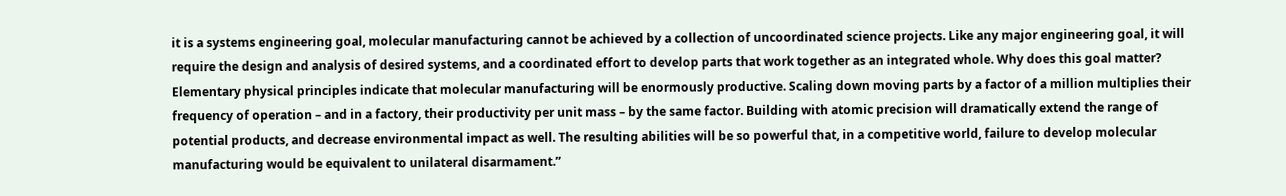it is a systems engineering goal, molecular manufacturing cannot be achieved by a collection of uncoordinated science projects. Like any major engineering goal, it will require the design and analysis of desired systems, and a coordinated effort to develop parts that work together as an integrated whole. Why does this goal matter? Elementary physical principles indicate that molecular manufacturing will be enormously productive. Scaling down moving parts by a factor of a million multiplies their frequency of operation – and in a factory, their productivity per unit mass – by the same factor. Building with atomic precision will dramatically extend the range of potential products, and decrease environmental impact as well. The resulting abilities will be so powerful that, in a competitive world, failure to develop molecular manufacturing would be equivalent to unilateral disarmament.”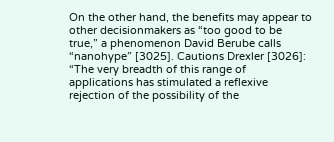On the other hand, the benefits may appear to other decisionmakers as “too good to be true,” a phenomenon David Berube calls “nanohype” [3025]. Cautions Drexler [3026]: “The very breadth of this range of applications has stimulated a reflexive rejection of the possibility of the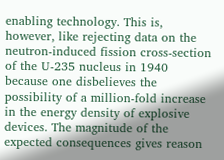enabling technology. This is, however, like rejecting data on the neutron-induced fission cross-section of the U-235 nucleus in 1940 because one disbelieves the possibility of a million-fold increase in the energy density of explosive devices. The magnitude of the expected consequences gives reason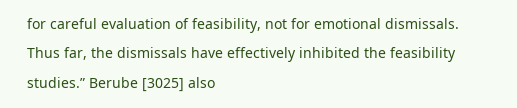for careful evaluation of feasibility, not for emotional dismissals. Thus far, the dismissals have effectively inhibited the feasibility studies.” Berube [3025] also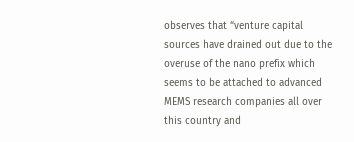observes that “venture capital sources have drained out due to the overuse of the nano prefix which seems to be attached to advanced MEMS research companies all over this country and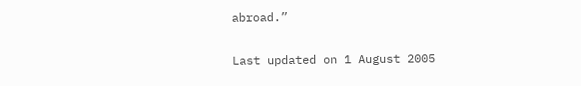abroad.”


Last updated on 1 August 2005